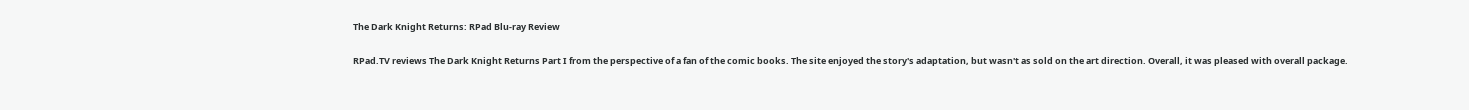The Dark Knight Returns: RPad Blu-ray Review

RPad.TV reviews The Dark Knight Returns Part I from the perspective of a fan of the comic books. The site enjoyed the story's adaptation, but wasn't as sold on the art direction. Overall, it was pleased with overall package.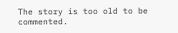The story is too old to be commented.